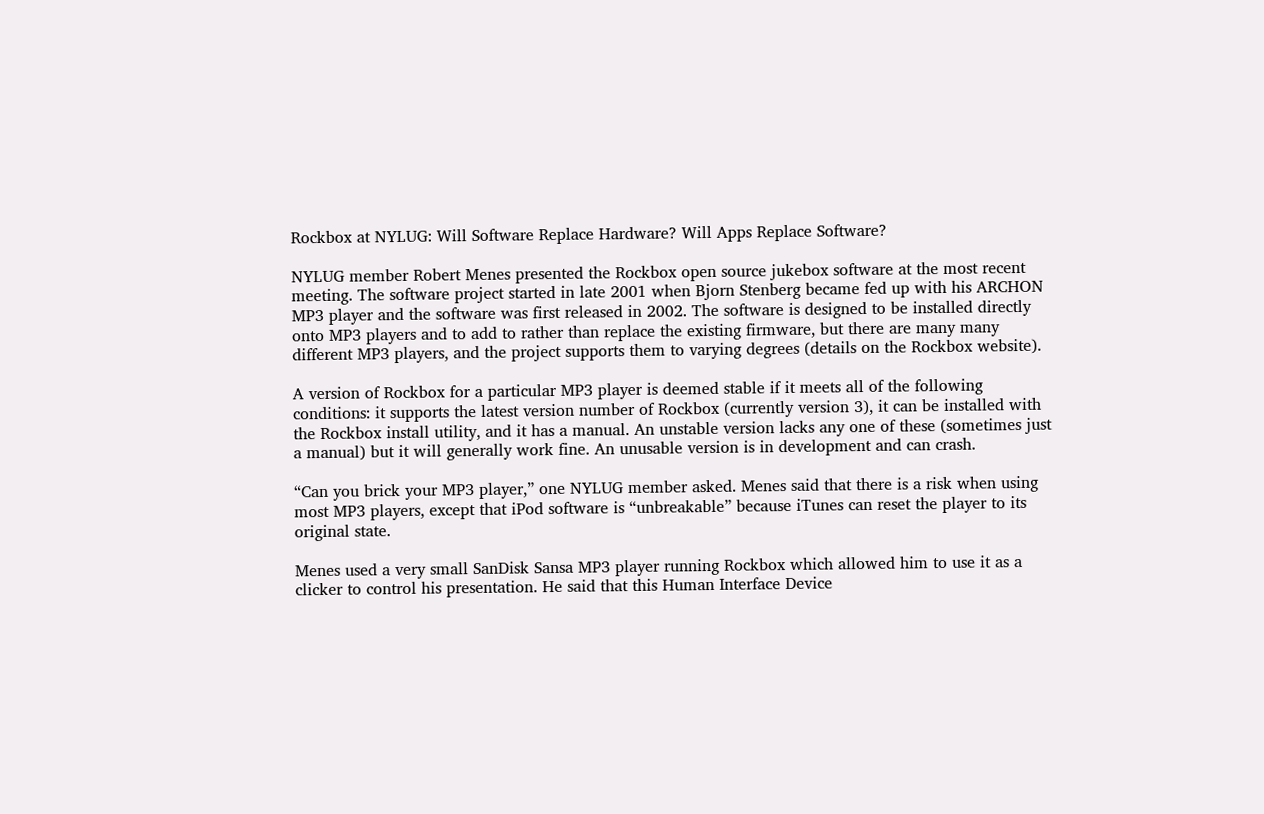Rockbox at NYLUG: Will Software Replace Hardware? Will Apps Replace Software?

NYLUG member Robert Menes presented the Rockbox open source jukebox software at the most recent meeting. The software project started in late 2001 when Bjorn Stenberg became fed up with his ARCHON MP3 player and the software was first released in 2002. The software is designed to be installed directly onto MP3 players and to add to rather than replace the existing firmware, but there are many many different MP3 players, and the project supports them to varying degrees (details on the Rockbox website).

A version of Rockbox for a particular MP3 player is deemed stable if it meets all of the following conditions: it supports the latest version number of Rockbox (currently version 3), it can be installed with the Rockbox install utility, and it has a manual. An unstable version lacks any one of these (sometimes just a manual) but it will generally work fine. An unusable version is in development and can crash.

“Can you brick your MP3 player,” one NYLUG member asked. Menes said that there is a risk when using most MP3 players, except that iPod software is “unbreakable” because iTunes can reset the player to its original state.

Menes used a very small SanDisk Sansa MP3 player running Rockbox which allowed him to use it as a clicker to control his presentation. He said that this Human Interface Device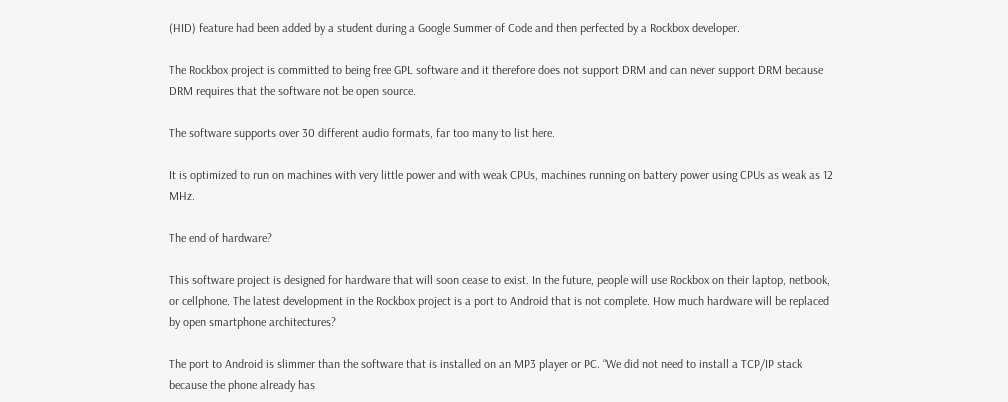(HID) feature had been added by a student during a Google Summer of Code and then perfected by a Rockbox developer.

The Rockbox project is committed to being free GPL software and it therefore does not support DRM and can never support DRM because DRM requires that the software not be open source.

The software supports over 30 different audio formats, far too many to list here.

It is optimized to run on machines with very little power and with weak CPUs, machines running on battery power using CPUs as weak as 12 MHz.

The end of hardware?

This software project is designed for hardware that will soon cease to exist. In the future, people will use Rockbox on their laptop, netbook, or cellphone. The latest development in the Rockbox project is a port to Android that is not complete. How much hardware will be replaced by open smartphone architectures?

The port to Android is slimmer than the software that is installed on an MP3 player or PC. “We did not need to install a TCP/IP stack because the phone already has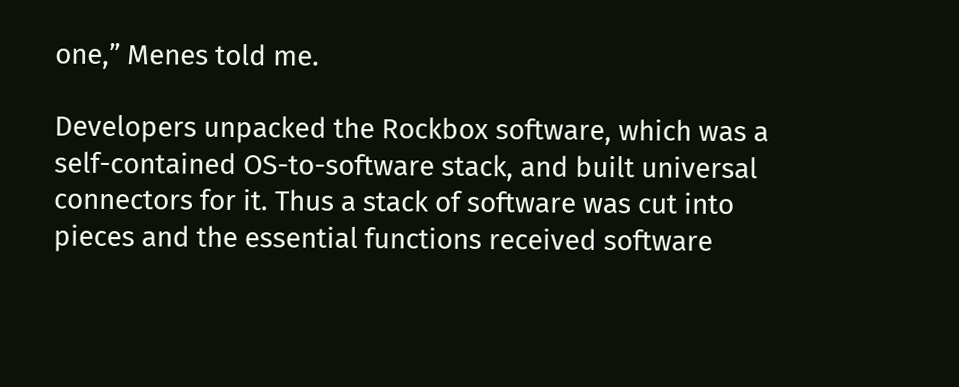one,” Menes told me.

Developers unpacked the Rockbox software, which was a self-contained OS-to-software stack, and built universal connectors for it. Thus a stack of software was cut into pieces and the essential functions received software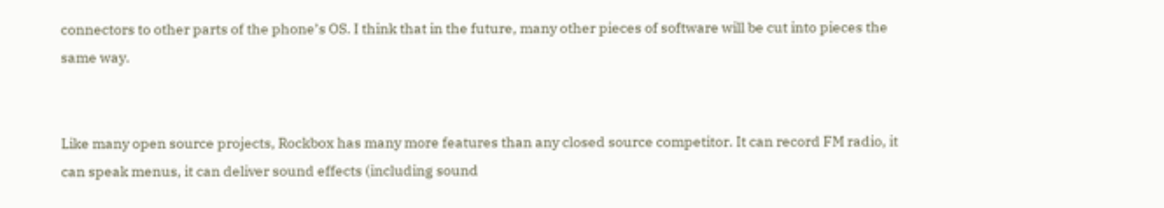connectors to other parts of the phone’s OS. I think that in the future, many other pieces of software will be cut into pieces the same way.


Like many open source projects, Rockbox has many more features than any closed source competitor. It can record FM radio, it can speak menus, it can deliver sound effects (including sound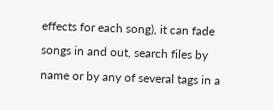effects for each song), it can fade songs in and out, search files by name or by any of several tags in a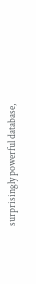surprisingly powerful database,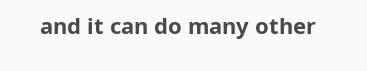and it can do many other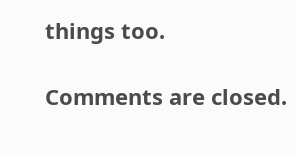things too.

Comments are closed.